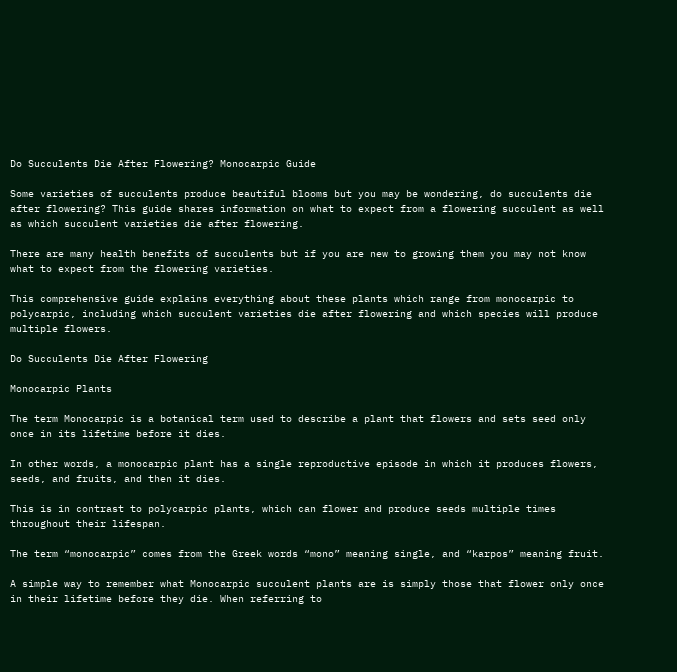Do Succulents Die After Flowering? Monocarpic Guide

Some varieties of succulents produce beautiful blooms but you may be wondering, do succulents die after flowering? This guide shares information on what to expect from a flowering succulent as well as which succulent varieties die after flowering.

There are many health benefits of succulents but if you are new to growing them you may not know what to expect from the flowering varieties.

This comprehensive guide explains everything about these plants which range from monocarpic to polycarpic, including which succulent varieties die after flowering and which species will produce multiple flowers.

Do Succulents Die After Flowering

Monocarpic Plants

The term Monocarpic is a botanical term used to describe a plant that flowers and sets seed only once in its lifetime before it dies.

In other words, a monocarpic plant has a single reproductive episode in which it produces flowers, seeds, and fruits, and then it dies.

This is in contrast to polycarpic plants, which can flower and produce seeds multiple times throughout their lifespan.

The term “monocarpic” comes from the Greek words “mono” meaning single, and “karpos” meaning fruit.

A simple way to remember what Monocarpic succulent plants are is simply those that flower only once in their lifetime before they die. When referring to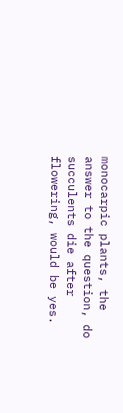monocarpic plants, the answer to the question, do succulents die after flowering, would be yes.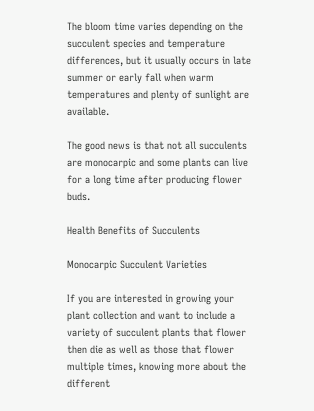The bloom time varies depending on the succulent species and temperature differences, but it usually occurs in late summer or early fall when warm temperatures and plenty of sunlight are available.

The good news is that not all succulents are monocarpic and some plants can live for a long time after producing flower buds.

Health Benefits of Succulents

Monocarpic Succulent Varieties

If you are interested in growing your plant collection and want to include a variety of succulent plants that flower then die as well as those that flower multiple times, knowing more about the different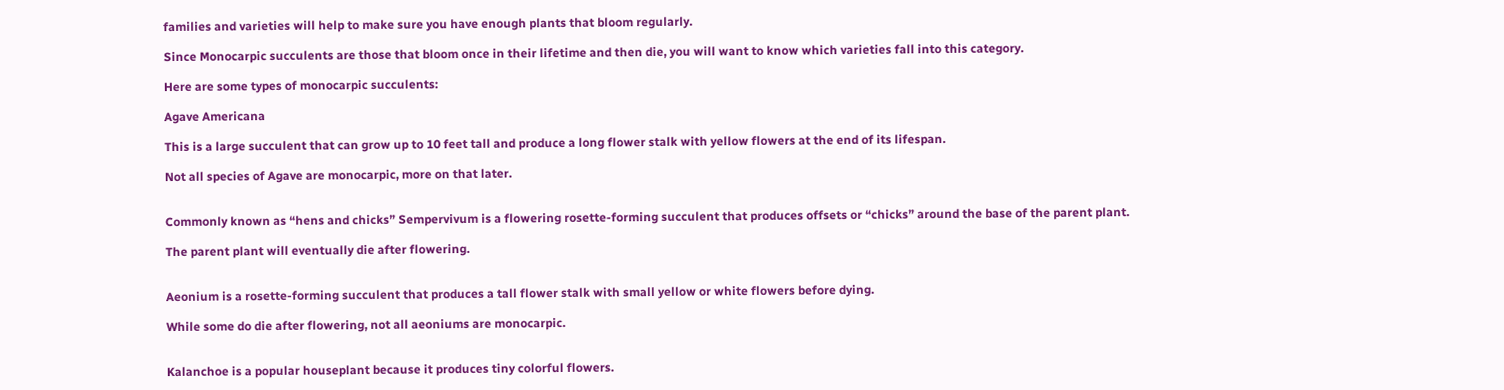families and varieties will help to make sure you have enough plants that bloom regularly.

Since Monocarpic succulents are those that bloom once in their lifetime and then die, you will want to know which varieties fall into this category.

Here are some types of monocarpic succulents:

Agave Americana

This is a large succulent that can grow up to 10 feet tall and produce a long flower stalk with yellow flowers at the end of its lifespan.

Not all species of Agave are monocarpic, more on that later.


Commonly known as “hens and chicks” Sempervivum is a flowering rosette-forming succulent that produces offsets or “chicks” around the base of the parent plant.

The parent plant will eventually die after flowering.


Aeonium is a rosette-forming succulent that produces a tall flower stalk with small yellow or white flowers before dying.

While some do die after flowering, not all aeoniums are monocarpic.


Kalanchoe is a popular houseplant because it produces tiny colorful flowers.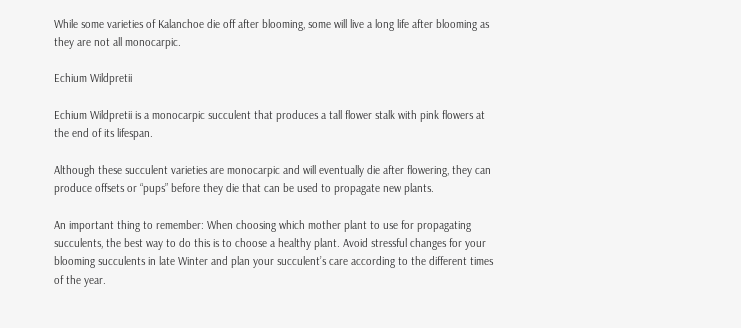While some varieties of Kalanchoe die off after blooming, some will live a long life after blooming as they are not all monocarpic.

Echium Wildpretii

Echium Wildpretii is a monocarpic succulent that produces a tall flower stalk with pink flowers at the end of its lifespan.

Although these succulent varieties are monocarpic and will eventually die after flowering, they can produce offsets or “pups” before they die that can be used to propagate new plants.

An important thing to remember: When choosing which mother plant to use for propagating succulents, the best way to do this is to choose a healthy plant. Avoid stressful changes for your blooming succulents in late Winter and plan your succulent’s care according to the different times of the year.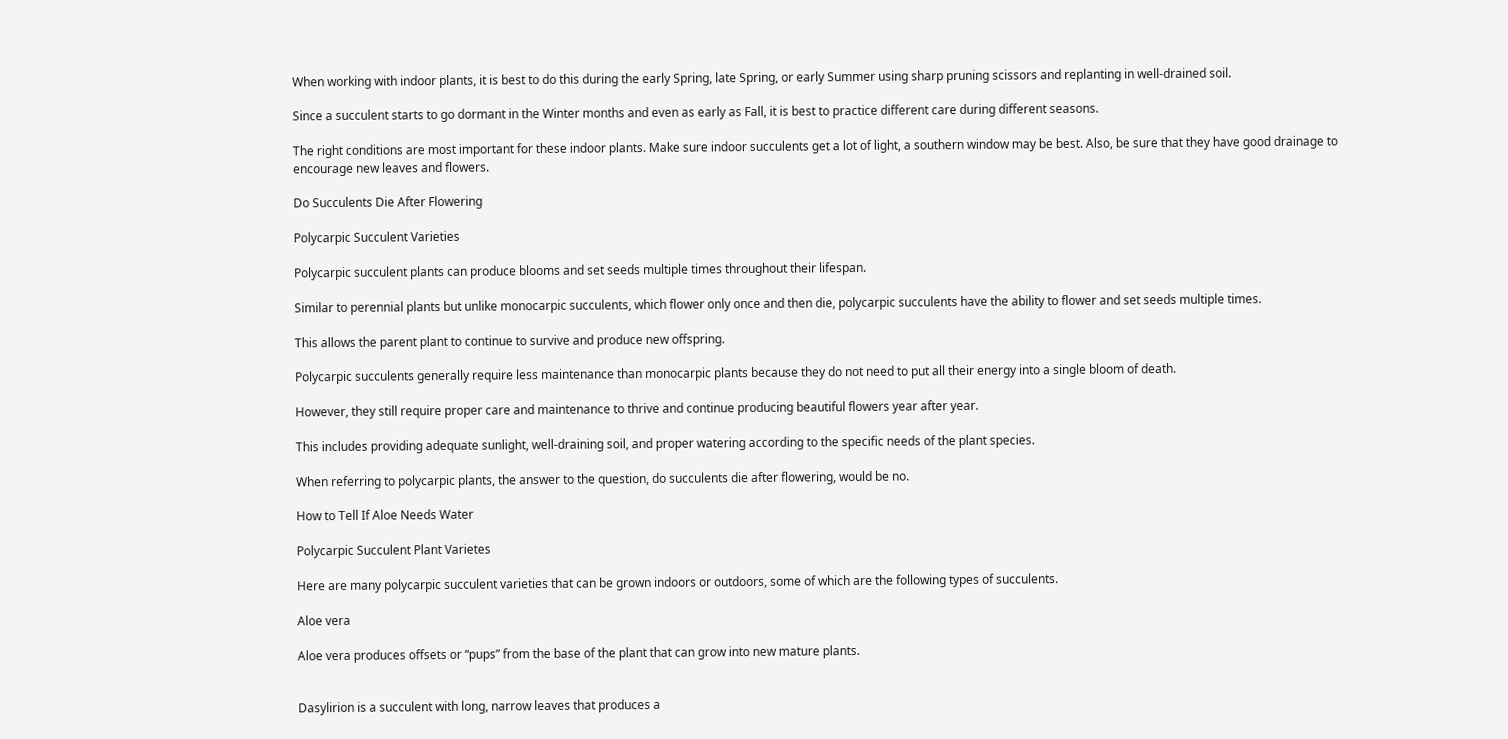When working with indoor plants, it is best to do this during the early Spring, late Spring, or early Summer using sharp pruning scissors and replanting in well-drained soil.

Since a succulent starts to go dormant in the Winter months and even as early as Fall, it is best to practice different care during different seasons.

The right conditions are most important for these indoor plants. Make sure indoor succulents get a lot of light, a southern window may be best. Also, be sure that they have good drainage to encourage new leaves and flowers.

Do Succulents Die After Flowering

Polycarpic Succulent Varieties

Polycarpic succulent plants can produce blooms and set seeds multiple times throughout their lifespan.

Similar to perennial plants but unlike monocarpic succulents, which flower only once and then die, polycarpic succulents have the ability to flower and set seeds multiple times.

This allows the parent plant to continue to survive and produce new offspring.

Polycarpic succulents generally require less maintenance than monocarpic plants because they do not need to put all their energy into a single bloom of death.

However, they still require proper care and maintenance to thrive and continue producing beautiful flowers year after year.

This includes providing adequate sunlight, well-draining soil, and proper watering according to the specific needs of the plant species.

When referring to polycarpic plants, the answer to the question, do succulents die after flowering, would be no.

How to Tell If Aloe Needs Water

Polycarpic Succulent Plant Varietes

Here are many polycarpic succulent varieties that can be grown indoors or outdoors, some of which are the following types of succulents.

Aloe vera

Aloe vera produces offsets or “pups” from the base of the plant that can grow into new mature plants.


Dasylirion is a succulent with long, narrow leaves that produces a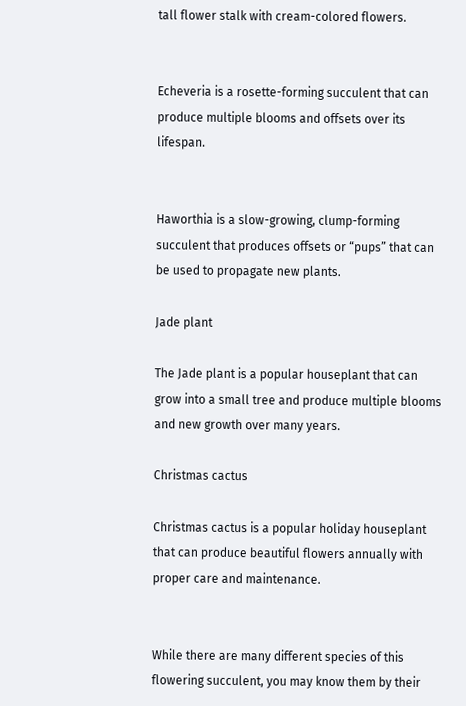tall flower stalk with cream-colored flowers.


Echeveria is a rosette-forming succulent that can produce multiple blooms and offsets over its lifespan.


Haworthia is a slow-growing, clump-forming succulent that produces offsets or “pups” that can be used to propagate new plants.

Jade plant

The Jade plant is a popular houseplant that can grow into a small tree and produce multiple blooms and new growth over many years.

Christmas cactus

Christmas cactus is a popular holiday houseplant that can produce beautiful flowers annually with proper care and maintenance.


While there are many different species of this flowering succulent, you may know them by their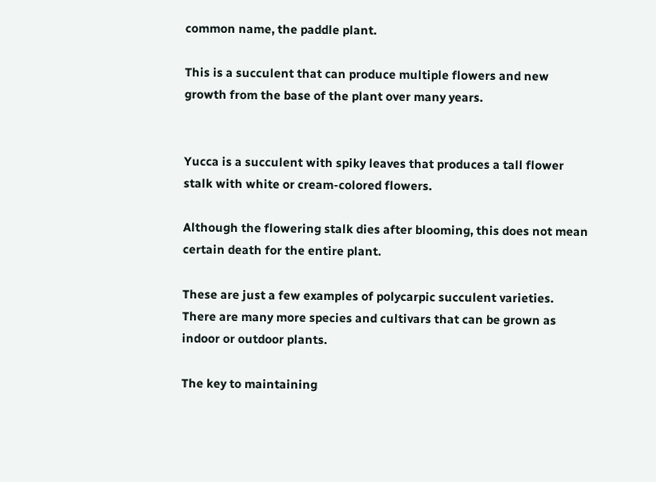common name, the paddle plant.

This is a succulent that can produce multiple flowers and new growth from the base of the plant over many years.


Yucca is a succulent with spiky leaves that produces a tall flower stalk with white or cream-colored flowers.

Although the flowering stalk dies after blooming, this does not mean certain death for the entire plant.

These are just a few examples of polycarpic succulent varieties. There are many more species and cultivars that can be grown as indoor or outdoor plants.

The key to maintaining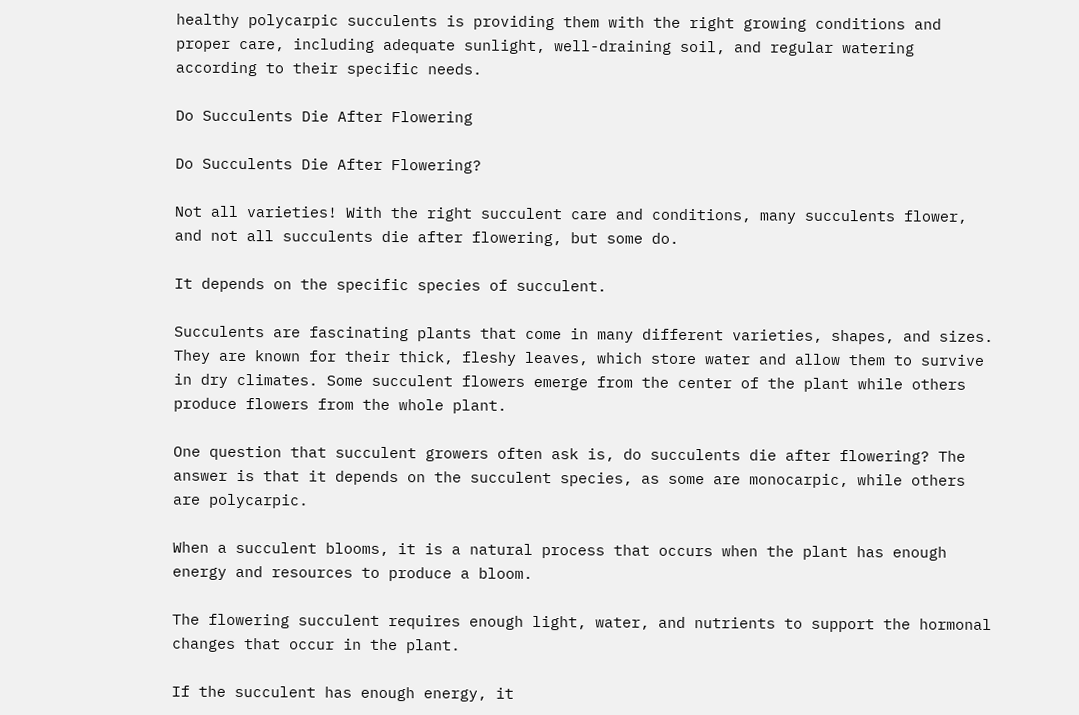healthy polycarpic succulents is providing them with the right growing conditions and proper care, including adequate sunlight, well-draining soil, and regular watering according to their specific needs.

Do Succulents Die After Flowering

Do Succulents Die After Flowering?

Not all varieties! With the right succulent care and conditions, many succulents flower, and not all succulents die after flowering, but some do.

It depends on the specific species of succulent.

Succulents are fascinating plants that come in many different varieties, shapes, and sizes. They are known for their thick, fleshy leaves, which store water and allow them to survive in dry climates. Some succulent flowers emerge from the center of the plant while others produce flowers from the whole plant.

One question that succulent growers often ask is, do succulents die after flowering? The answer is that it depends on the succulent species, as some are monocarpic, while others are polycarpic.

When a succulent blooms, it is a natural process that occurs when the plant has enough energy and resources to produce a bloom.

The flowering succulent requires enough light, water, and nutrients to support the hormonal changes that occur in the plant.

If the succulent has enough energy, it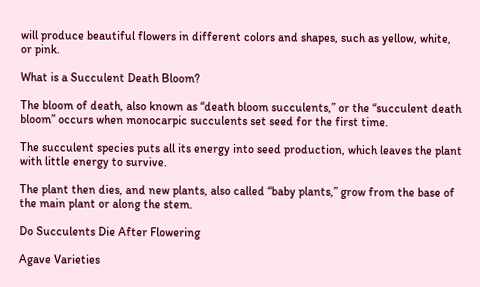will produce beautiful flowers in different colors and shapes, such as yellow, white, or pink.

What is a Succulent Death Bloom?

The bloom of death, also known as “death bloom succulents,” or the “succulent death bloom” occurs when monocarpic succulents set seed for the first time.

The succulent species puts all its energy into seed production, which leaves the plant with little energy to survive.

The plant then dies, and new plants, also called “baby plants,” grow from the base of the main plant or along the stem.

Do Succulents Die After Flowering

Agave Varieties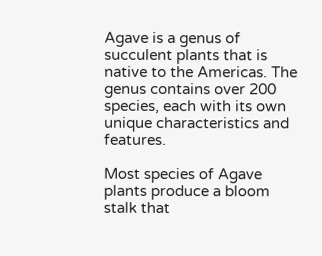Agave is a genus of succulent plants that is native to the Americas. The genus contains over 200 species, each with its own unique characteristics and features.

Most species of Agave plants produce a bloom stalk that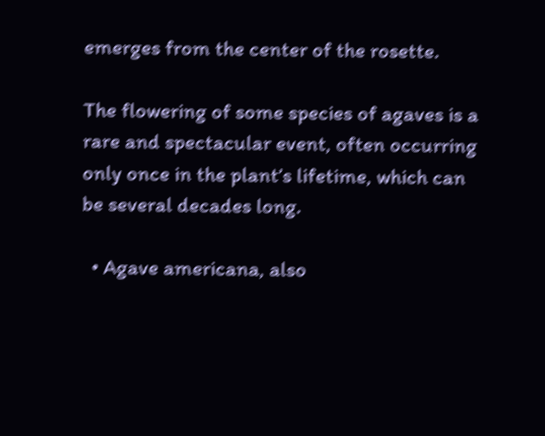emerges from the center of the rosette.

The flowering of some species of agaves is a rare and spectacular event, often occurring only once in the plant’s lifetime, which can be several decades long.

  • Agave americana, also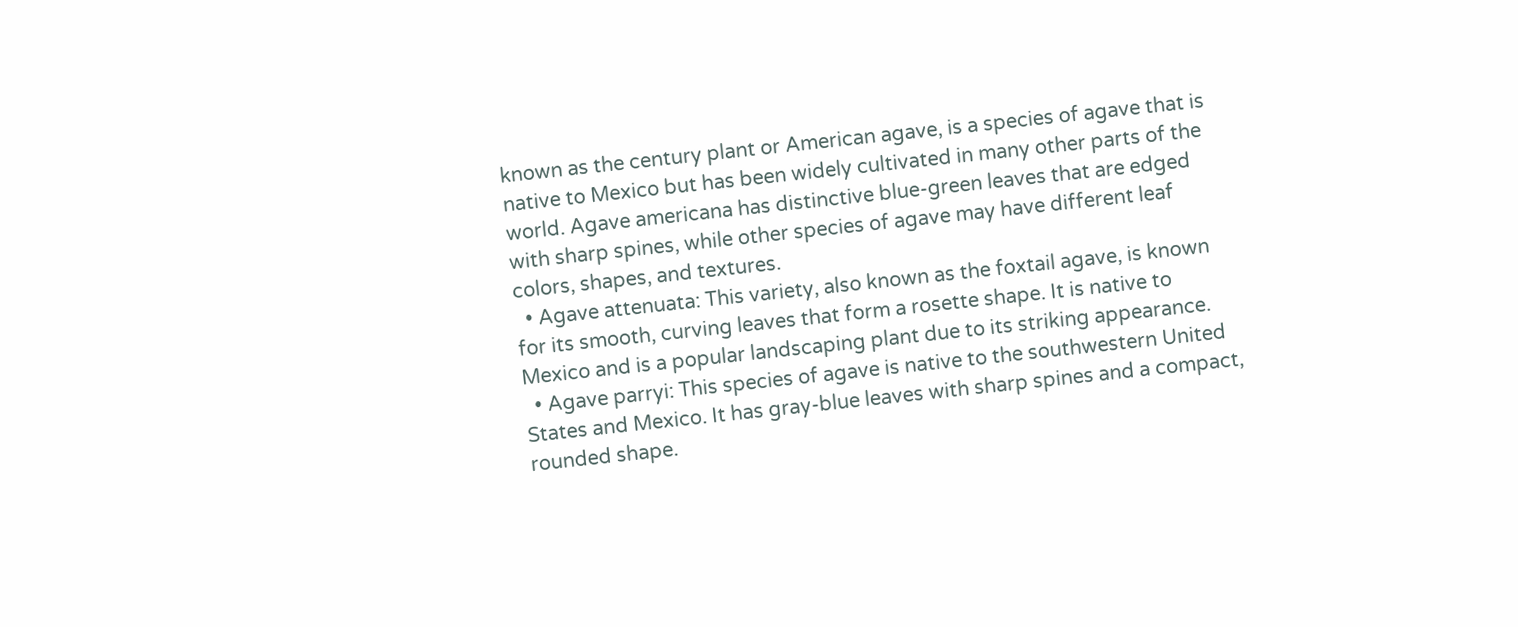known as the century plant or American agave, is a species of agave that is native to Mexico but has been widely cultivated in many other parts of the world. Agave americana has distinctive blue-green leaves that are edged with sharp spines, while other species of agave may have different leaf colors, shapes, and textures.
  • Agave attenuata: This variety, also known as the foxtail agave, is known for its smooth, curving leaves that form a rosette shape. It is native to Mexico and is a popular landscaping plant due to its striking appearance.
  • Agave parryi: This species of agave is native to the southwestern United States and Mexico. It has gray-blue leaves with sharp spines and a compact, rounded shape.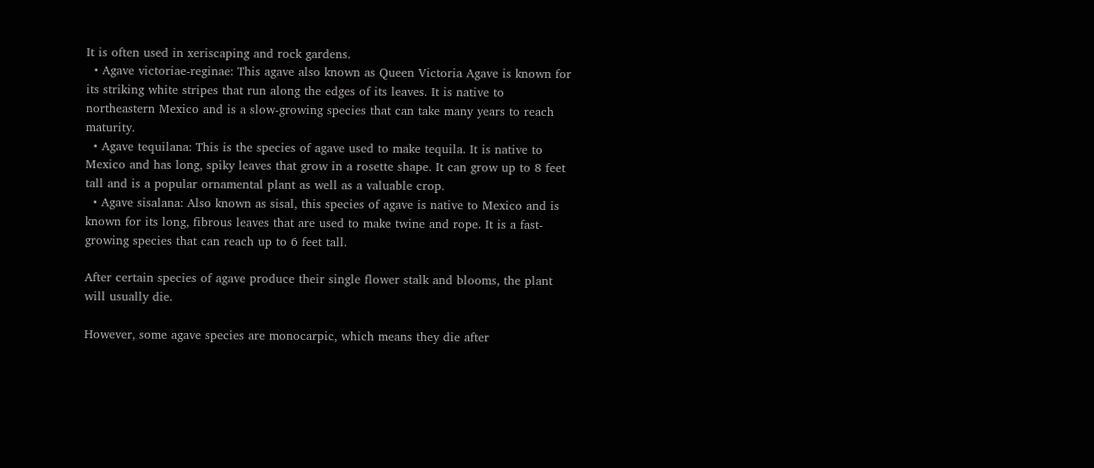It is often used in xeriscaping and rock gardens.
  • Agave victoriae-reginae: This agave also known as Queen Victoria Agave is known for its striking white stripes that run along the edges of its leaves. It is native to northeastern Mexico and is a slow-growing species that can take many years to reach maturity.
  • Agave tequilana: This is the species of agave used to make tequila. It is native to Mexico and has long, spiky leaves that grow in a rosette shape. It can grow up to 8 feet tall and is a popular ornamental plant as well as a valuable crop.
  • Agave sisalana: Also known as sisal, this species of agave is native to Mexico and is known for its long, fibrous leaves that are used to make twine and rope. It is a fast-growing species that can reach up to 6 feet tall.

After certain species of agave produce their single flower stalk and blooms, the plant will usually die.

However, some agave species are monocarpic, which means they die after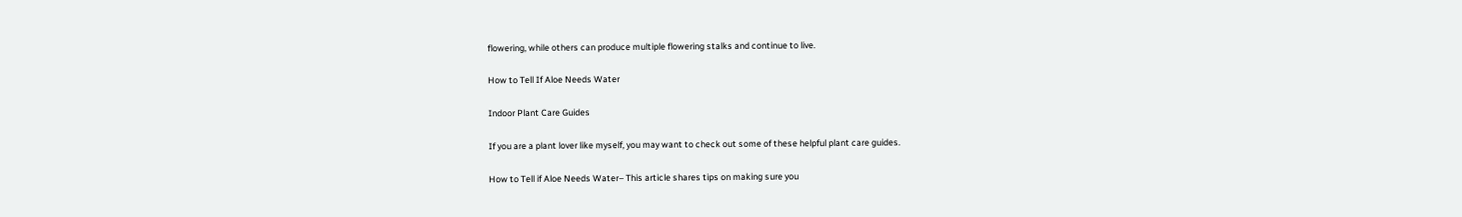flowering, while others can produce multiple flowering stalks and continue to live.

How to Tell If Aloe Needs Water

Indoor Plant Care Guides

If you are a plant lover like myself, you may want to check out some of these helpful plant care guides.

How to Tell if Aloe Needs Water– This article shares tips on making sure you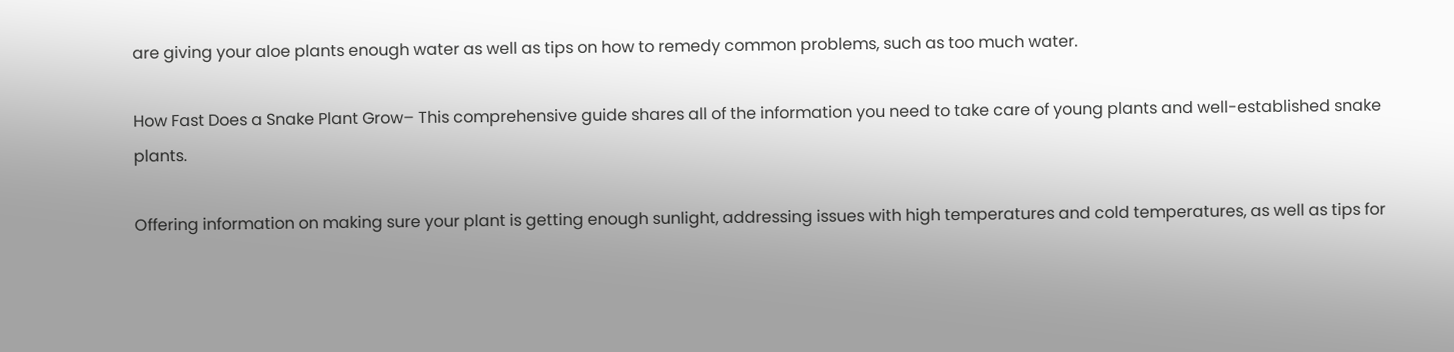are giving your aloe plants enough water as well as tips on how to remedy common problems, such as too much water.

How Fast Does a Snake Plant Grow– This comprehensive guide shares all of the information you need to take care of young plants and well-established snake plants.

Offering information on making sure your plant is getting enough sunlight, addressing issues with high temperatures and cold temperatures, as well as tips for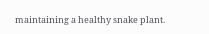maintaining a healthy snake plant.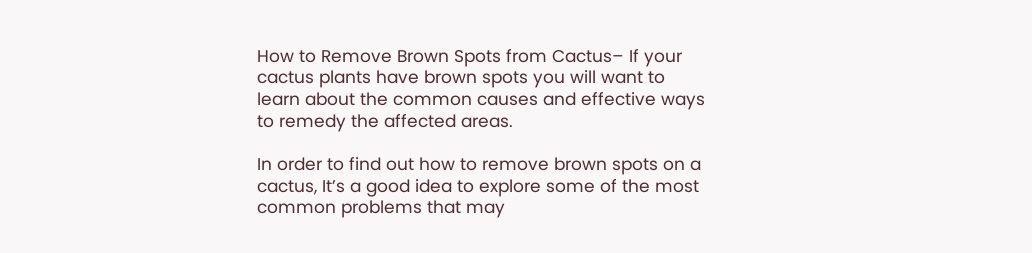How to Remove Brown Spots from Cactus– If your cactus plants have brown spots you will want to learn about the common causes and effective ways to remedy the affected areas.

In order to find out how to remove brown spots on a cactus, It’s a good idea to explore some of the most common problems that may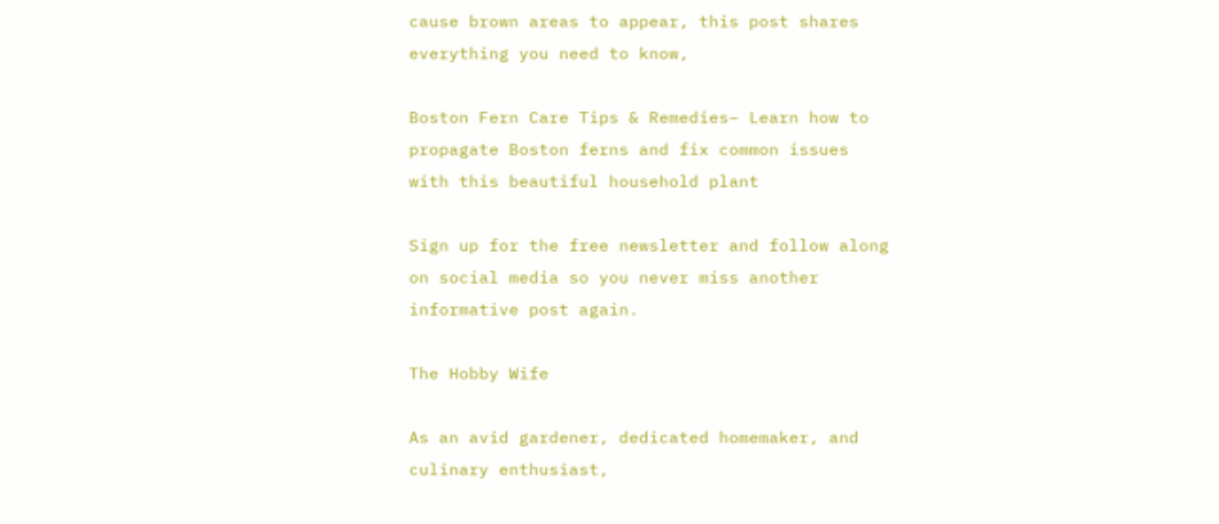cause brown areas to appear, this post shares everything you need to know,

Boston Fern Care Tips & Remedies– Learn how to propagate Boston ferns and fix common issues with this beautiful household plant

Sign up for the free newsletter and follow along on social media so you never miss another informative post again.

The Hobby Wife

As an avid gardener, dedicated homemaker, and culinary enthusiast,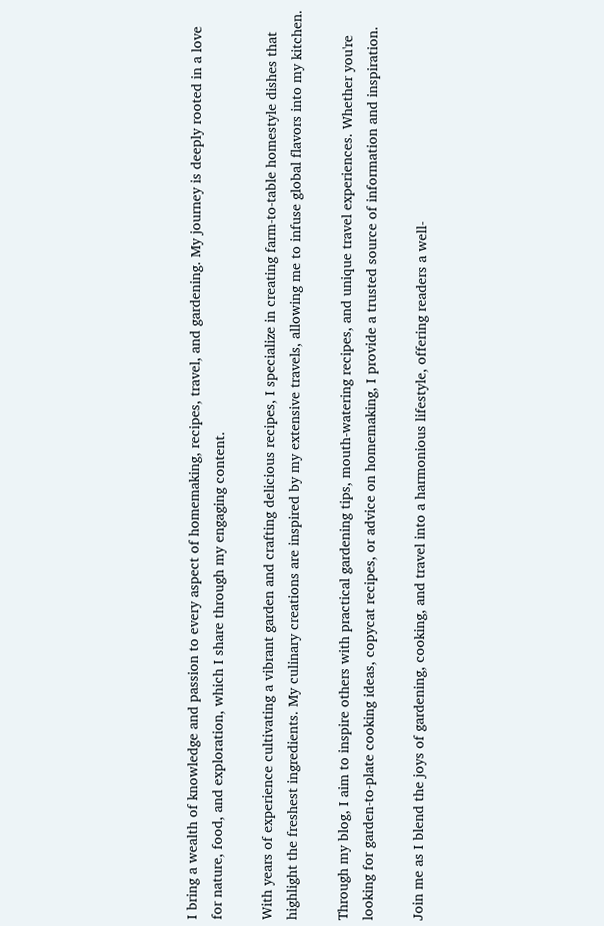I bring a wealth of knowledge and passion to every aspect of homemaking, recipes, travel, and gardening. My journey is deeply rooted in a love for nature, food, and exploration, which I share through my engaging content.

With years of experience cultivating a vibrant garden and crafting delicious recipes, I specialize in creating farm-to-table homestyle dishes that highlight the freshest ingredients. My culinary creations are inspired by my extensive travels, allowing me to infuse global flavors into my kitchen.

Through my blog, I aim to inspire others with practical gardening tips, mouth-watering recipes, and unique travel experiences. Whether you're looking for garden-to-plate cooking ideas, copycat recipes, or advice on homemaking, I provide a trusted source of information and inspiration.

Join me as I blend the joys of gardening, cooking, and travel into a harmonious lifestyle, offering readers a well-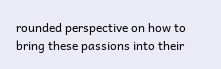rounded perspective on how to bring these passions into their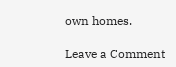own homes.

Leave a Comment